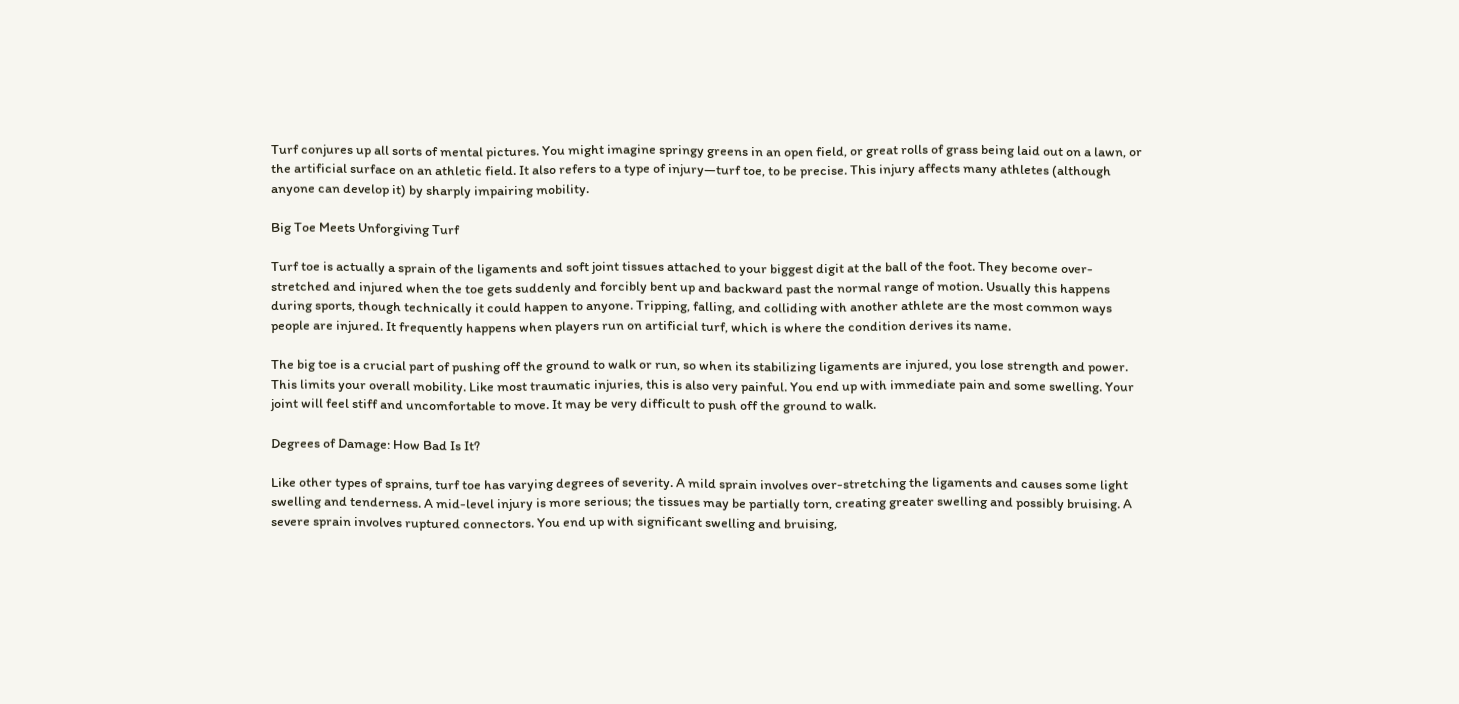Turf conjures up all sorts of mental pictures. You might imagine springy greens in an open field, or great rolls of grass being laid out on a lawn, or the artificial surface on an athletic field. It also refers to a type of injury—turf toe, to be precise. This injury affects many athletes (although anyone can develop it) by sharply impairing mobility.

Big Toe Meets Unforgiving Turf

Turf toe is actually a sprain of the ligaments and soft joint tissues attached to your biggest digit at the ball of the foot. They become over-stretched and injured when the toe gets suddenly and forcibly bent up and backward past the normal range of motion. Usually this happens during sports, though technically it could happen to anyone. Tripping, falling, and colliding with another athlete are the most common ways people are injured. It frequently happens when players run on artificial turf, which is where the condition derives its name.

The big toe is a crucial part of pushing off the ground to walk or run, so when its stabilizing ligaments are injured, you lose strength and power. This limits your overall mobility. Like most traumatic injuries, this is also very painful. You end up with immediate pain and some swelling. Your joint will feel stiff and uncomfortable to move. It may be very difficult to push off the ground to walk.

Degrees of Damage: How Bad Is It?

Like other types of sprains, turf toe has varying degrees of severity. A mild sprain involves over-stretching the ligaments and causes some light swelling and tenderness. A mid-level injury is more serious; the tissues may be partially torn, creating greater swelling and possibly bruising. A severe sprain involves ruptured connectors. You end up with significant swelling and bruising,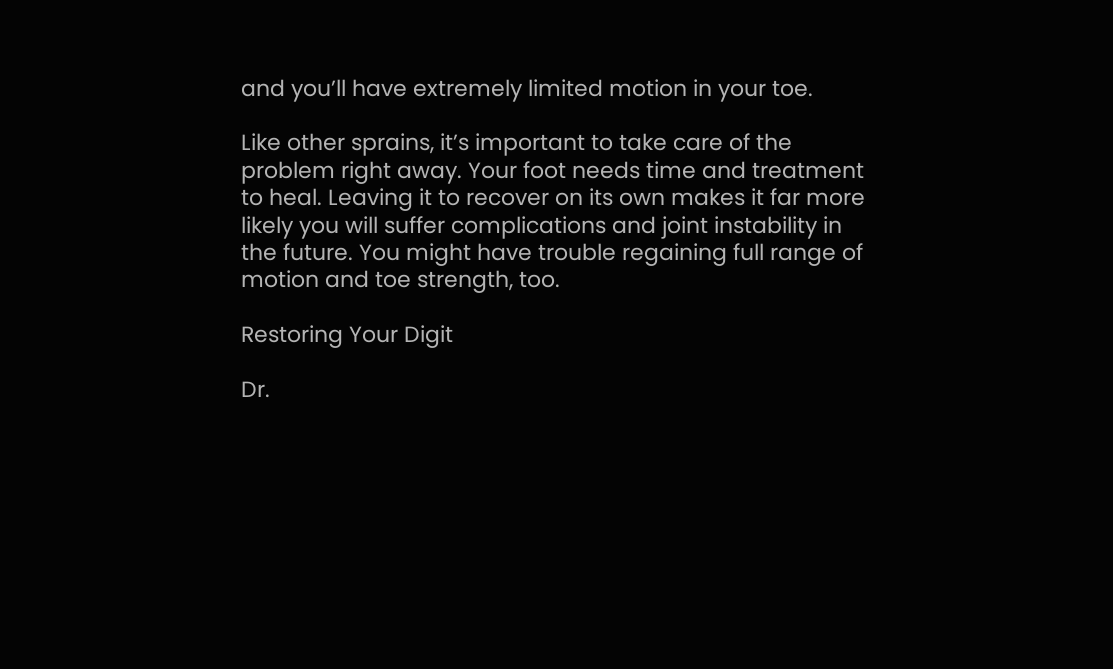and you’ll have extremely limited motion in your toe.

Like other sprains, it’s important to take care of the problem right away. Your foot needs time and treatment to heal. Leaving it to recover on its own makes it far more likely you will suffer complications and joint instability in the future. You might have trouble regaining full range of motion and toe strength, too.

Restoring Your Digit

Dr.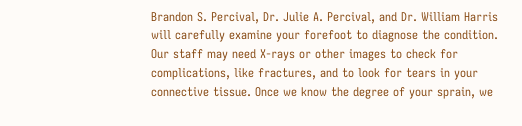Brandon S. Percival, Dr. Julie A. Percival, and Dr. William Harris will carefully examine your forefoot to diagnose the condition. Our staff may need X-rays or other images to check for complications, like fractures, and to look for tears in your connective tissue. Once we know the degree of your sprain, we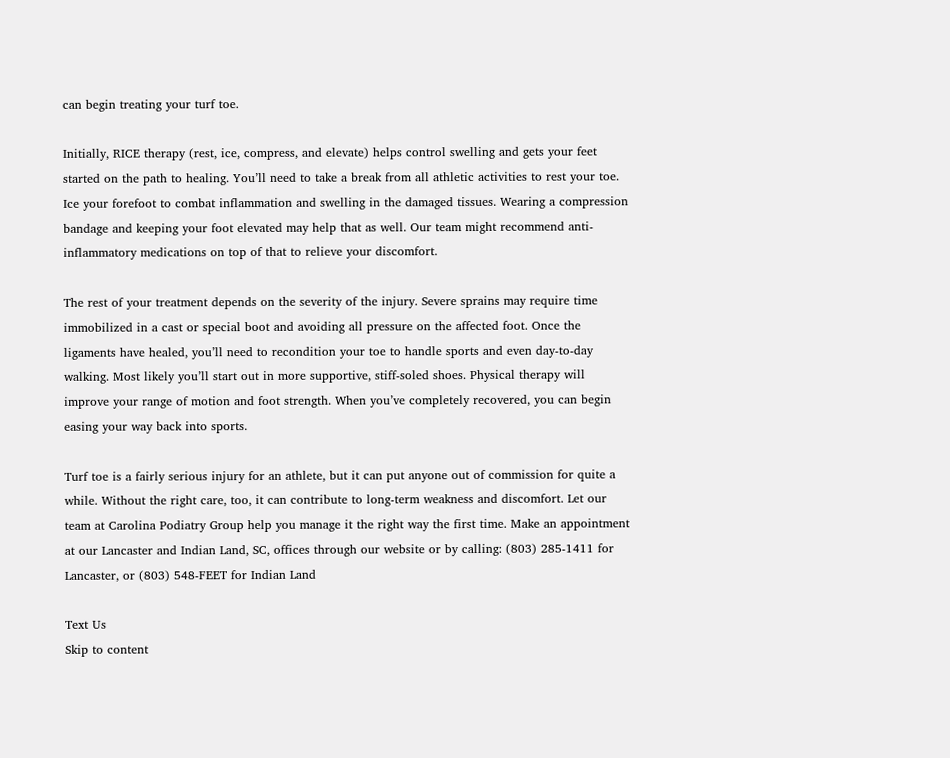can begin treating your turf toe.

Initially, RICE therapy (rest, ice, compress, and elevate) helps control swelling and gets your feet started on the path to healing. You’ll need to take a break from all athletic activities to rest your toe. Ice your forefoot to combat inflammation and swelling in the damaged tissues. Wearing a compression bandage and keeping your foot elevated may help that as well. Our team might recommend anti-inflammatory medications on top of that to relieve your discomfort.

The rest of your treatment depends on the severity of the injury. Severe sprains may require time immobilized in a cast or special boot and avoiding all pressure on the affected foot. Once the ligaments have healed, you’ll need to recondition your toe to handle sports and even day-to-day walking. Most likely you’ll start out in more supportive, stiff-soled shoes. Physical therapy will improve your range of motion and foot strength. When you’ve completely recovered, you can begin easing your way back into sports.

Turf toe is a fairly serious injury for an athlete, but it can put anyone out of commission for quite a while. Without the right care, too, it can contribute to long-term weakness and discomfort. Let our team at Carolina Podiatry Group help you manage it the right way the first time. Make an appointment at our Lancaster and Indian Land, SC, offices through our website or by calling: (803) 285-1411 for Lancaster, or (803) 548-FEET for Indian Land

Text Us
Skip to content